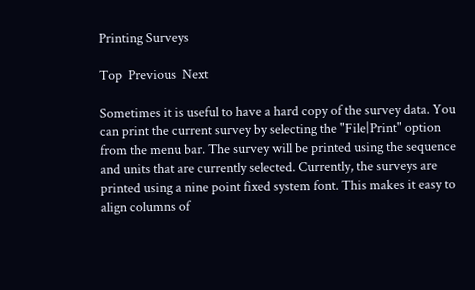Printing Surveys

Top  Previous  Next

Sometimes it is useful to have a hard copy of the survey data. You can print the current survey by selecting the "File|Print" option from the menu bar. The survey will be printed using the sequence and units that are currently selected. Currently, the surveys are printed using a nine point fixed system font. This makes it easy to align columns of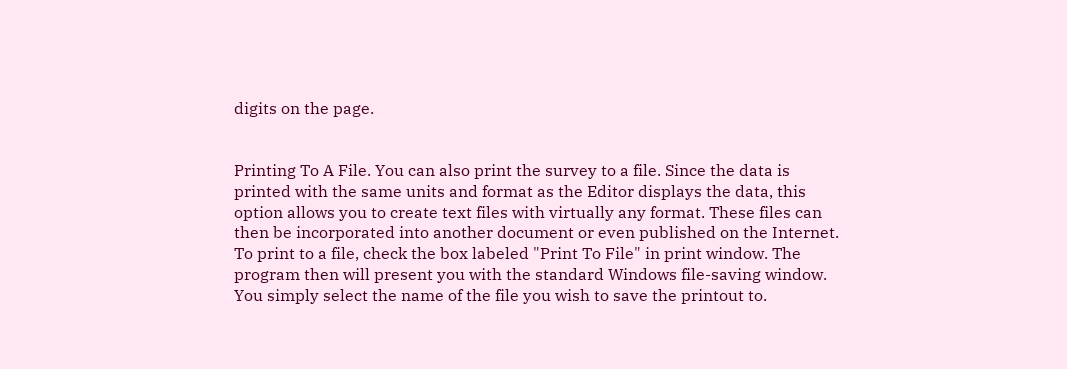digits on the page.


Printing To A File. You can also print the survey to a file. Since the data is printed with the same units and format as the Editor displays the data, this option allows you to create text files with virtually any format. These files can then be incorporated into another document or even published on the Internet. To print to a file, check the box labeled "Print To File" in print window. The program then will present you with the standard Windows file-saving window. You simply select the name of the file you wish to save the printout to.